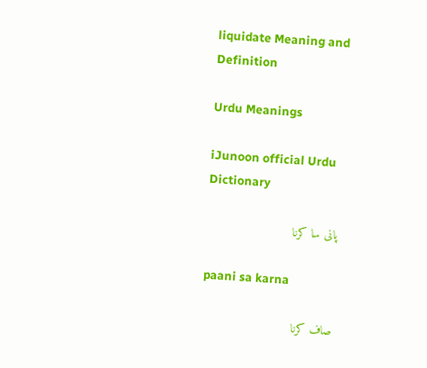liquidate Meaning and Definition

Urdu Meanings

iJunoon official Urdu Dictionary

پانی سا کرنا

paani sa karna

صاف کرنا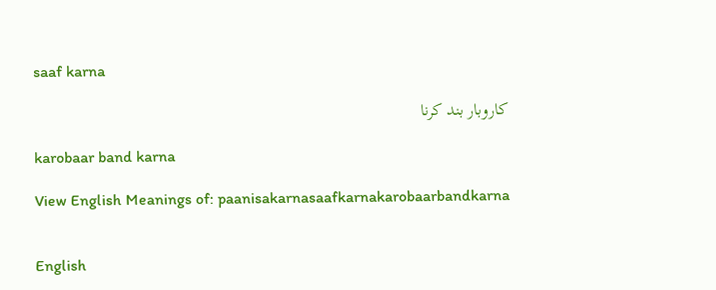saaf karna

کاروبار بند کرنا

karobaar band karna

View English Meanings of: paanisakarnasaafkarnakarobaarbandkarna


English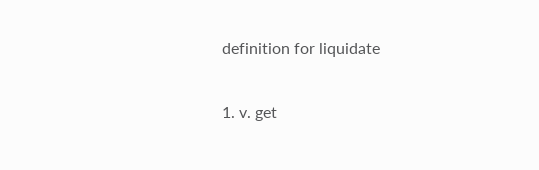definition for liquidate

1. v. get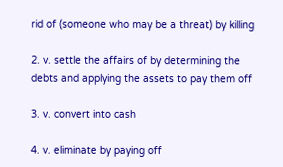rid of (someone who may be a threat) by killing

2. v. settle the affairs of by determining the debts and applying the assets to pay them off

3. v. convert into cash

4. v. eliminate by paying off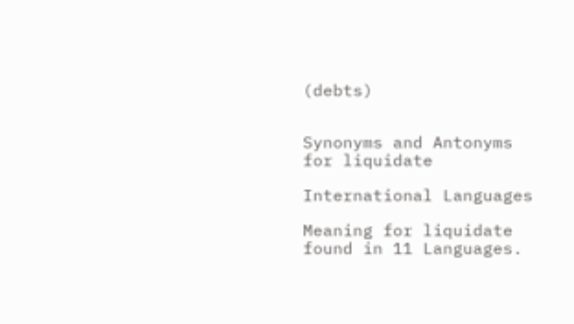(debts)


Synonyms and Antonyms for liquidate

International Languages

Meaning for liquidate found in 11 Languages.